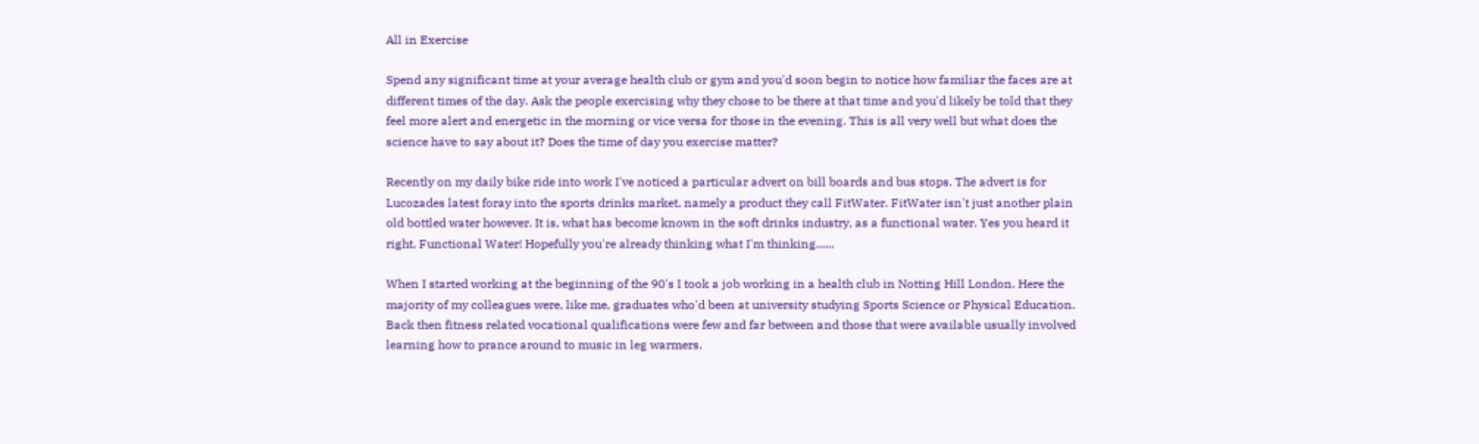All in Exercise

Spend any significant time at your average health club or gym and you'd soon begin to notice how familiar the faces are at different times of the day. Ask the people exercising why they chose to be there at that time and you'd likely be told that they feel more alert and energetic in the morning or vice versa for those in the evening. This is all very well but what does the science have to say about it? Does the time of day you exercise matter?

Recently on my daily bike ride into work I've noticed a particular advert on bill boards and bus stops. The advert is for Lucozades latest foray into the sports drinks market, namely a product they call FitWater. FitWater isn't just another plain old bottled water however. It is, what has become known in the soft drinks industry, as a functional water. Yes you heard it right, Functional Water! Hopefully you're already thinking what I'm thinking......

When I started working at the beginning of the 90's I took a job working in a health club in Notting Hill London. Here the majority of my colleagues were, like me, graduates who'd been at university studying Sports Science or Physical Education. Back then fitness related vocational qualifications were few and far between and those that were available usually involved learning how to prance around to music in leg warmers.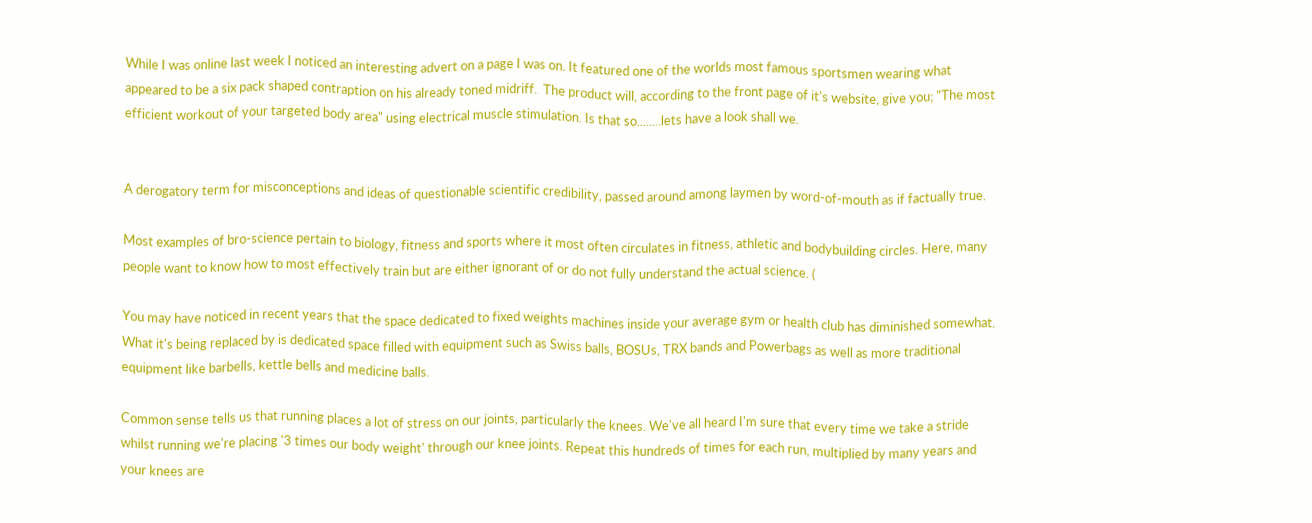While I was online last week I noticed an interesting advert on a page I was on. It featured one of the worlds most famous sportsmen wearing what appeared to be a six pack shaped contraption on his already toned midriff.  The product will, according to the front page of it's website, give you; "The most efficient workout of your targeted body area" using electrical muscle stimulation. Is that so........lets have a look shall we.


A derogatory term for misconceptions and ideas of questionable scientific credibility, passed around among laymen by word-of-mouth as if factually true.

Most examples of bro-science pertain to biology, fitness and sports where it most often circulates in fitness, athletic and bodybuilding circles. Here, many people want to know how to most effectively train but are either ignorant of or do not fully understand the actual science. (

You may have noticed in recent years that the space dedicated to fixed weights machines inside your average gym or health club has diminished somewhat. What it's being replaced by is dedicated space filled with equipment such as Swiss balls, BOSUs, TRX bands and Powerbags as well as more traditional equipment like barbells, kettle bells and medicine balls.

Common sense tells us that running places a lot of stress on our joints, particularly the knees. We've all heard I'm sure that every time we take a stride whilst running we're placing '3 times our body weight' through our knee joints. Repeat this hundreds of times for each run, multiplied by many years and your knees are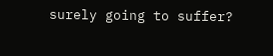surely going to suffer?